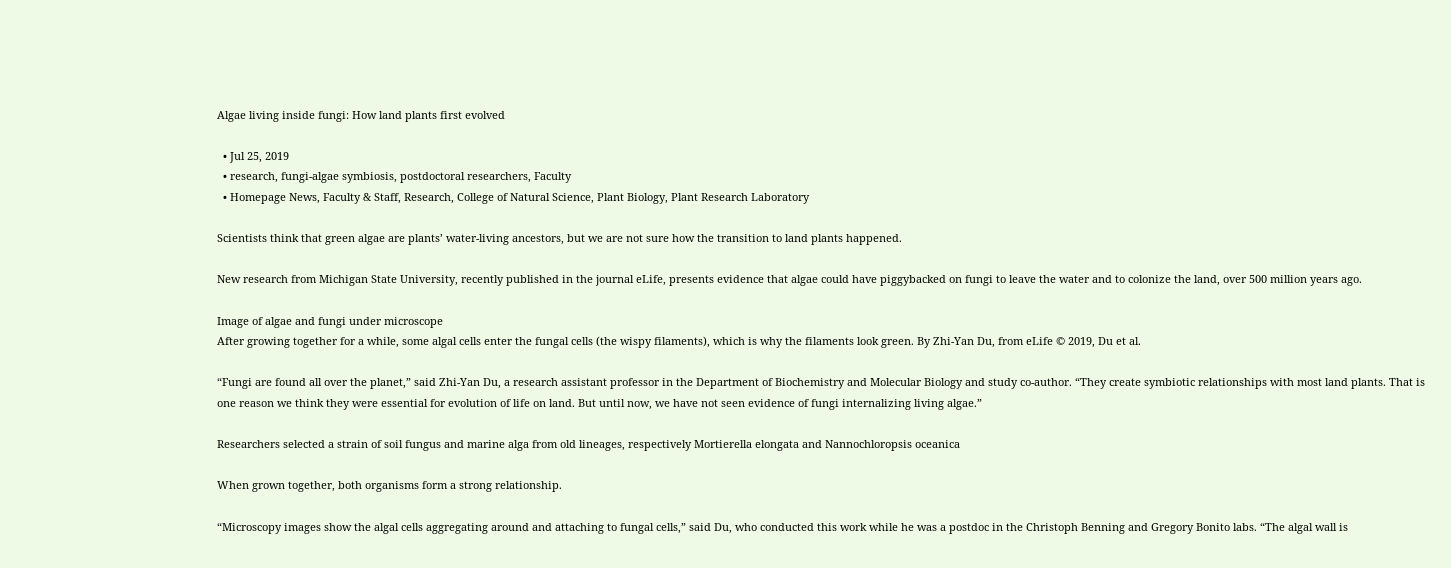Algae living inside fungi: How land plants first evolved

  • Jul 25, 2019
  • research, fungi-algae symbiosis, postdoctoral researchers, Faculty
  • Homepage News, Faculty & Staff, Research, College of Natural Science, Plant Biology, Plant Research Laboratory

Scientists think that green algae are plants’ water-living ancestors, but we are not sure how the transition to land plants happened.

New research from Michigan State University, recently published in the journal eLife, presents evidence that algae could have piggybacked on fungi to leave the water and to colonize the land, over 500 million years ago.

Image of algae and fungi under microscope
After growing together for a while, some algal cells enter the fungal cells (the wispy filaments), which is why the filaments look green. By Zhi-Yan Du, from eLife © 2019, Du et al.

“Fungi are found all over the planet,” said Zhi-Yan Du, a research assistant professor in the Department of Biochemistry and Molecular Biology and study co-author. “They create symbiotic relationships with most land plants. That is one reason we think they were essential for evolution of life on land. But until now, we have not seen evidence of fungi internalizing living algae.”

Researchers selected a strain of soil fungus and marine alga from old lineages, respectively Mortierella elongata and Nannochloropsis oceanica

When grown together, both organisms form a strong relationship.

“Microscopy images show the algal cells aggregating around and attaching to fungal cells,” said Du, who conducted this work while he was a postdoc in the Christoph Benning and Gregory Bonito labs. “The algal wall is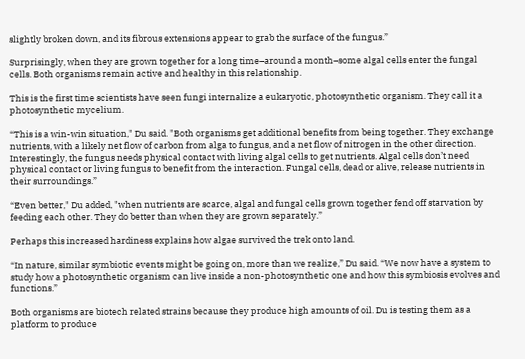slightly broken down, and its fibrous extensions appear to grab the surface of the fungus.”

Surprisingly, when they are grown together for a long time–around a month–some algal cells enter the fungal cells. Both organisms remain active and healthy in this relationship.

This is the first time scientists have seen fungi internalize a eukaryotic, photosynthetic organism. They call it a photosynthetic mycelium.

“This is a win-win situation," Du said. "Both organisms get additional benefits from being together. They exchange nutrients, with a likely net flow of carbon from alga to fungus, and a net flow of nitrogen in the other direction. Interestingly, the fungus needs physical contact with living algal cells to get nutrients. Algal cells don’t need physical contact or living fungus to benefit from the interaction. Fungal cells, dead or alive, release nutrients in their surroundings.”

“Even better," Du added, "when nutrients are scarce, algal and fungal cells grown together fend off starvation by feeding each other. They do better than when they are grown separately.”

Perhaps this increased hardiness explains how algae survived the trek onto land.

“In nature, similar symbiotic events might be going on, more than we realize,” Du said. “We now have a system to study how a photosynthetic organism can live inside a non-photosynthetic one and how this symbiosis evolves and functions.”

Both organisms are biotech related strains because they produce high amounts of oil. Du is testing them as a platform to produce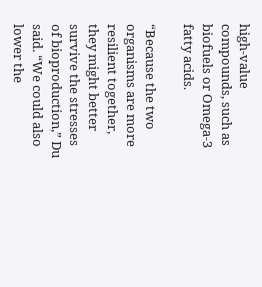high-value compounds, such as biofuels or Omega-3 fatty acids.

“Because the two organisms are more resilient together, they might better survive the stresses of bioproduction,” Du said. “We could also lower the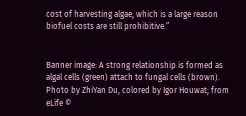cost of harvesting algae, which is a large reason biofuel costs are still prohibitive.”


Banner image: A strong relationship is formed as algal cells (green) attach to fungal cells (brown). Photo by ZhiYan Du, colored by Igor Houwat; from eLife ©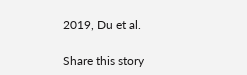2019, Du et al.

Share this story